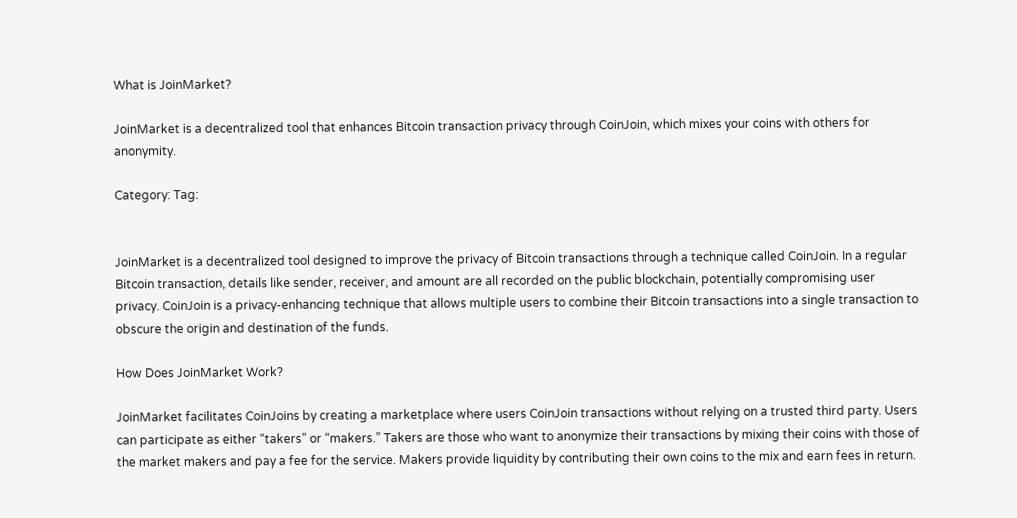What is JoinMarket?

JoinMarket is a decentralized tool that enhances Bitcoin transaction privacy through CoinJoin, which mixes your coins with others for anonymity.

Category: Tag:


JoinMarket is a decentralized tool designed to improve the privacy of Bitcoin transactions through a technique called CoinJoin. In a regular Bitcoin transaction, details like sender, receiver, and amount are all recorded on the public blockchain, potentially compromising user privacy. CoinJoin is a privacy-enhancing technique that allows multiple users to combine their Bitcoin transactions into a single transaction to obscure the origin and destination of the funds.

How Does JoinMarket Work?

JoinMarket facilitates CoinJoins by creating a marketplace where users CoinJoin transactions without relying on a trusted third party. Users can participate as either “takers” or “makers.” Takers are those who want to anonymize their transactions by mixing their coins with those of the market makers and pay a fee for the service. Makers provide liquidity by contributing their own coins to the mix and earn fees in return.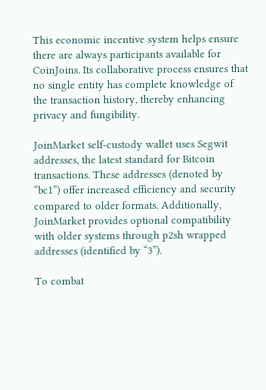This economic incentive system helps ensure there are always participants available for CoinJoins. Its collaborative process ensures that no single entity has complete knowledge of the transaction history, thereby enhancing privacy and fungibility.

JoinMarket self-custody wallet uses Segwit addresses, the latest standard for Bitcoin transactions. These addresses (denoted by “bc1”) offer increased efficiency and security compared to older formats. Additionally, JoinMarket provides optional compatibility with older systems through p2sh wrapped addresses (identified by “3”).

To combat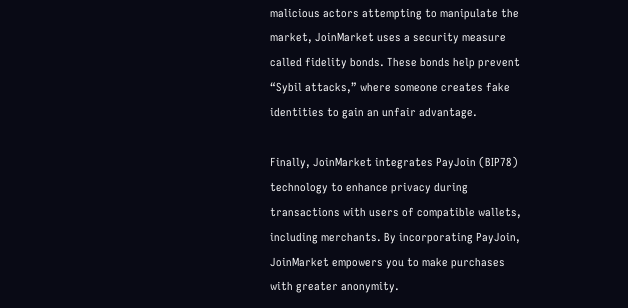malicious actors attempting to manipulate the market, JoinMarket uses a security measure called fidelity bonds. These bonds help prevent “Sybil attacks,” where someone creates fake identities to gain an unfair advantage.

Finally, JoinMarket integrates PayJoin (BIP78) technology to enhance privacy during transactions with users of compatible wallets, including merchants. By incorporating PayJoin, JoinMarket empowers you to make purchases with greater anonymity.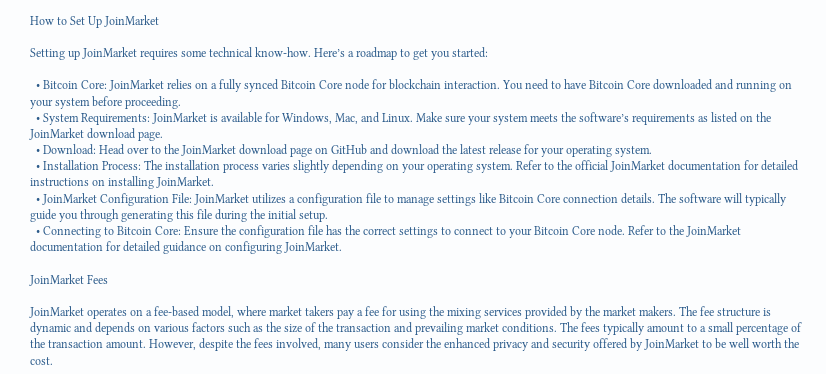How to Set Up JoinMarket

Setting up JoinMarket requires some technical know-how. Here’s a roadmap to get you started:

  • Bitcoin Core: JoinMarket relies on a fully synced Bitcoin Core node for blockchain interaction. You need to have Bitcoin Core downloaded and running on your system before proceeding.
  • System Requirements: JoinMarket is available for Windows, Mac, and Linux. Make sure your system meets the software’s requirements as listed on the JoinMarket download page.
  • Download: Head over to the JoinMarket download page on GitHub and download the latest release for your operating system.
  • Installation Process: The installation process varies slightly depending on your operating system. Refer to the official JoinMarket documentation for detailed instructions on installing JoinMarket.
  • JoinMarket Configuration File: JoinMarket utilizes a configuration file to manage settings like Bitcoin Core connection details. The software will typically guide you through generating this file during the initial setup.
  • Connecting to Bitcoin Core: Ensure the configuration file has the correct settings to connect to your Bitcoin Core node. Refer to the JoinMarket documentation for detailed guidance on configuring JoinMarket.

JoinMarket Fees

JoinMarket operates on a fee-based model, where market takers pay a fee for using the mixing services provided by the market makers. The fee structure is dynamic and depends on various factors such as the size of the transaction and prevailing market conditions. The fees typically amount to a small percentage of the transaction amount. However, despite the fees involved, many users consider the enhanced privacy and security offered by JoinMarket to be well worth the cost.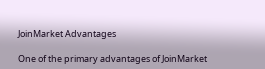JoinMarket Advantages

One of the primary advantages of JoinMarket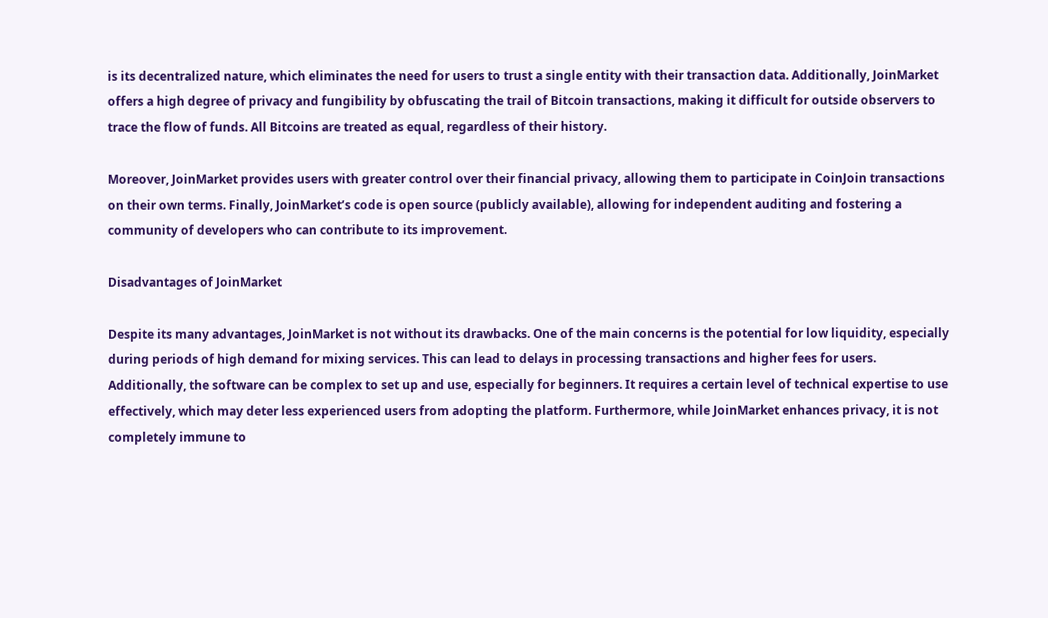is its decentralized nature, which eliminates the need for users to trust a single entity with their transaction data. Additionally, JoinMarket offers a high degree of privacy and fungibility by obfuscating the trail of Bitcoin transactions, making it difficult for outside observers to trace the flow of funds. All Bitcoins are treated as equal, regardless of their history.

Moreover, JoinMarket provides users with greater control over their financial privacy, allowing them to participate in CoinJoin transactions on their own terms. Finally, JoinMarket’s code is open source (publicly available), allowing for independent auditing and fostering a community of developers who can contribute to its improvement.

Disadvantages of JoinMarket

Despite its many advantages, JoinMarket is not without its drawbacks. One of the main concerns is the potential for low liquidity, especially during periods of high demand for mixing services. This can lead to delays in processing transactions and higher fees for users. Additionally, the software can be complex to set up and use, especially for beginners. It requires a certain level of technical expertise to use effectively, which may deter less experienced users from adopting the platform. Furthermore, while JoinMarket enhances privacy, it is not completely immune to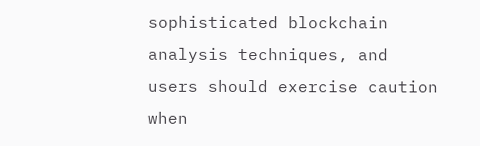sophisticated blockchain analysis techniques, and users should exercise caution when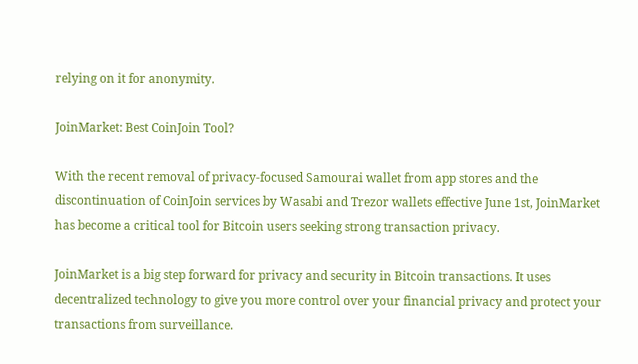relying on it for anonymity.

JoinMarket: Best CoinJoin Tool?

With the recent removal of privacy-focused Samourai wallet from app stores and the discontinuation of CoinJoin services by Wasabi and Trezor wallets effective June 1st, JoinMarket has become a critical tool for Bitcoin users seeking strong transaction privacy.

JoinMarket is a big step forward for privacy and security in Bitcoin transactions. It uses decentralized technology to give you more control over your financial privacy and protect your transactions from surveillance.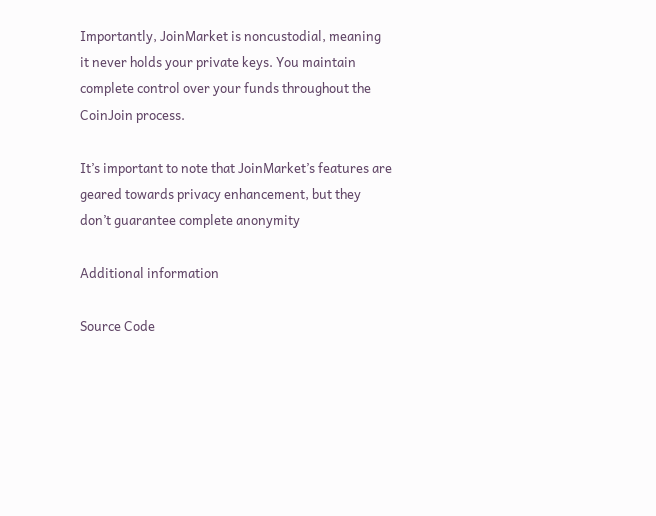Importantly, JoinMarket is noncustodial, meaning it never holds your private keys. You maintain complete control over your funds throughout the CoinJoin process.

It’s important to note that JoinMarket’s features are geared towards privacy enhancement, but they don’t guarantee complete anonymity

Additional information

Source Code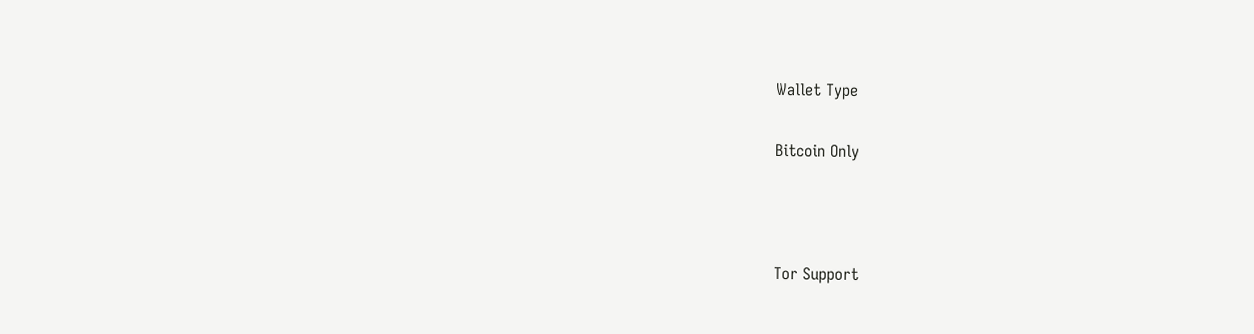Wallet Type

Bitcoin Only



Tor Support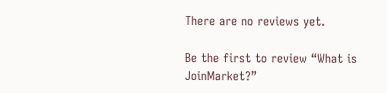There are no reviews yet.

Be the first to review “What is JoinMarket?”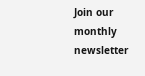Join our monthly newsletter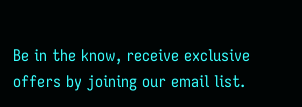Be in the know, receive exclusive offers by joining our email list.